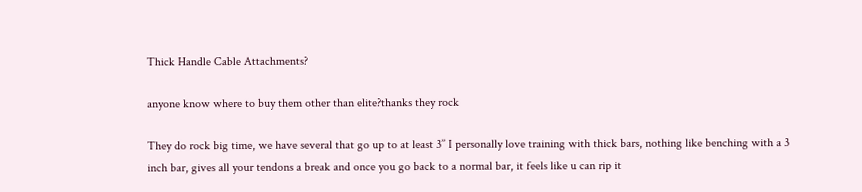Thick Handle Cable Attachments?

anyone know where to buy them other than elite?thanks they rock

They do rock big time, we have several that go up to at least 3’’ I personally love training with thick bars, nothing like benching with a 3 inch bar, gives all your tendons a break and once you go back to a normal bar, it feels like u can rip it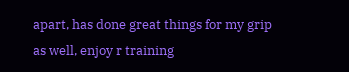apart, has done great things for my grip as well, enjoy r training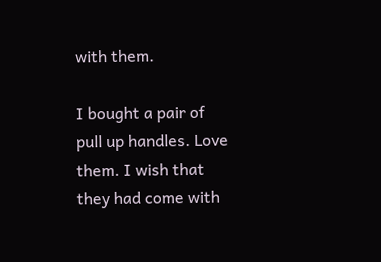with them.

I bought a pair of pull up handles. Love them. I wish that they had come with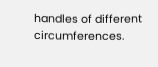handles of different circumferences.